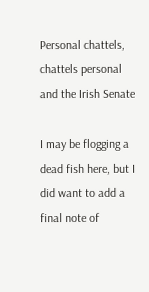Personal chattels, chattels personal and the Irish Senate

I may be flogging a dead fish here, but I did want to add a final note of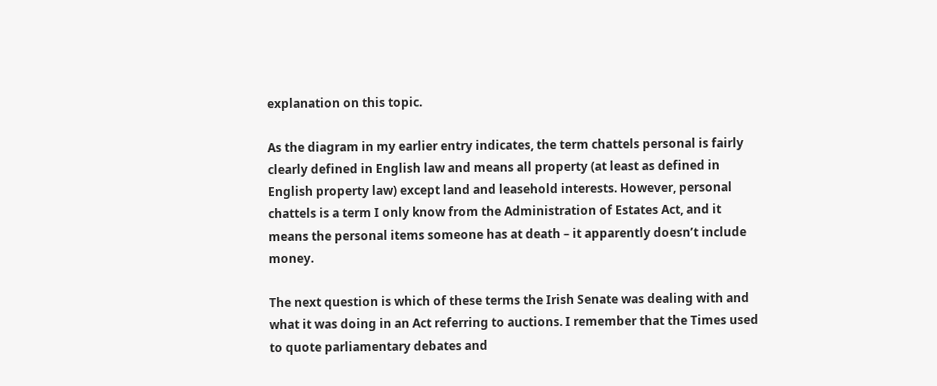explanation on this topic.

As the diagram in my earlier entry indicates, the term chattels personal is fairly clearly defined in English law and means all property (at least as defined in English property law) except land and leasehold interests. However, personal chattels is a term I only know from the Administration of Estates Act, and it means the personal items someone has at death – it apparently doesn’t include money.

The next question is which of these terms the Irish Senate was dealing with and what it was doing in an Act referring to auctions. I remember that the Times used to quote parliamentary debates and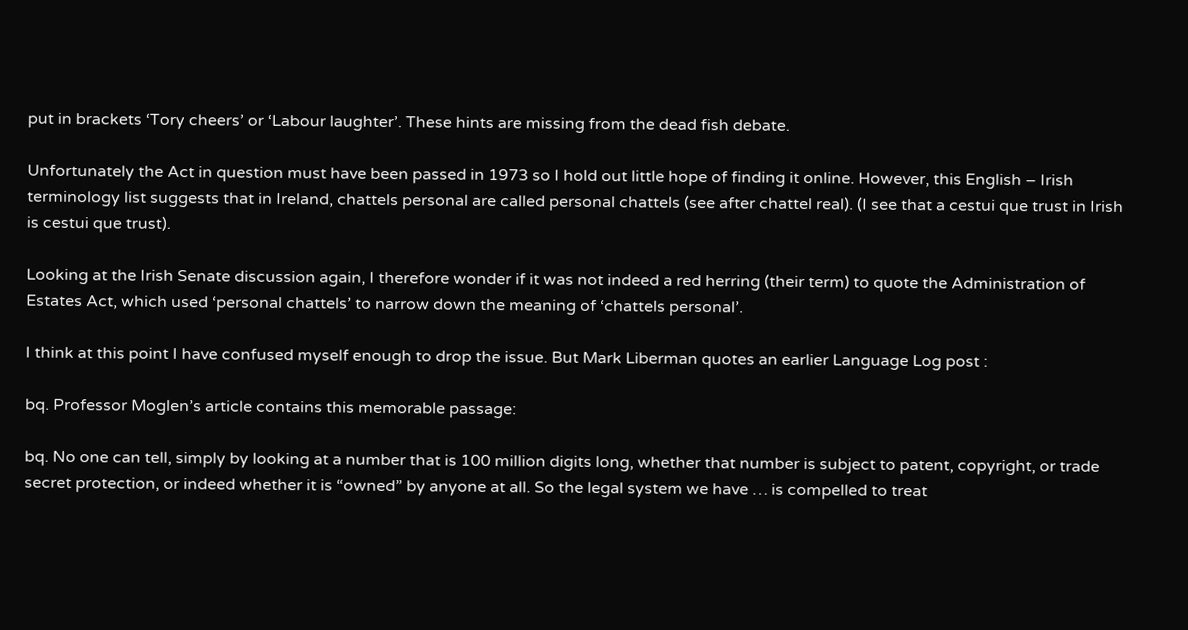put in brackets ‘Tory cheers’ or ‘Labour laughter’. These hints are missing from the dead fish debate.

Unfortunately the Act in question must have been passed in 1973 so I hold out little hope of finding it online. However, this English – Irish terminology list suggests that in Ireland, chattels personal are called personal chattels (see after chattel real). (I see that a cestui que trust in Irish is cestui que trust).

Looking at the Irish Senate discussion again, I therefore wonder if it was not indeed a red herring (their term) to quote the Administration of Estates Act, which used ‘personal chattels’ to narrow down the meaning of ‘chattels personal’.

I think at this point I have confused myself enough to drop the issue. But Mark Liberman quotes an earlier Language Log post :

bq. Professor Moglen’s article contains this memorable passage:

bq. No one can tell, simply by looking at a number that is 100 million digits long, whether that number is subject to patent, copyright, or trade secret protection, or indeed whether it is “owned” by anyone at all. So the legal system we have … is compelled to treat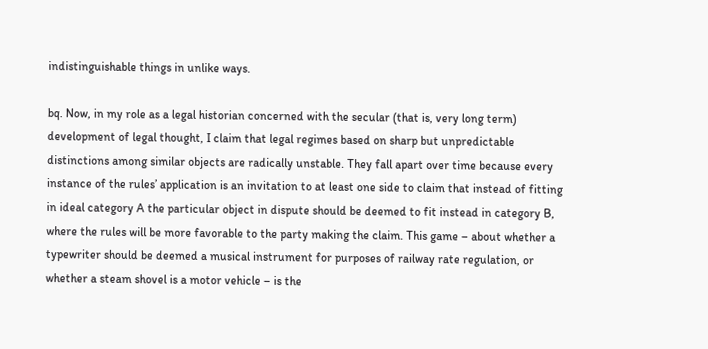indistinguishable things in unlike ways.

bq. Now, in my role as a legal historian concerned with the secular (that is, very long term) development of legal thought, I claim that legal regimes based on sharp but unpredictable distinctions among similar objects are radically unstable. They fall apart over time because every instance of the rules’ application is an invitation to at least one side to claim that instead of fitting in ideal category A the particular object in dispute should be deemed to fit instead in category B, where the rules will be more favorable to the party making the claim. This game – about whether a typewriter should be deemed a musical instrument for purposes of railway rate regulation, or whether a steam shovel is a motor vehicle – is the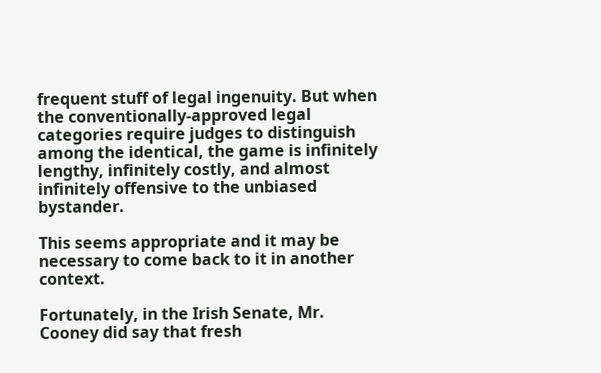frequent stuff of legal ingenuity. But when the conventionally-approved legal categories require judges to distinguish among the identical, the game is infinitely lengthy, infinitely costly, and almost infinitely offensive to the unbiased bystander.

This seems appropriate and it may be necessary to come back to it in another context.

Fortunately, in the Irish Senate, Mr. Cooney did say that fresh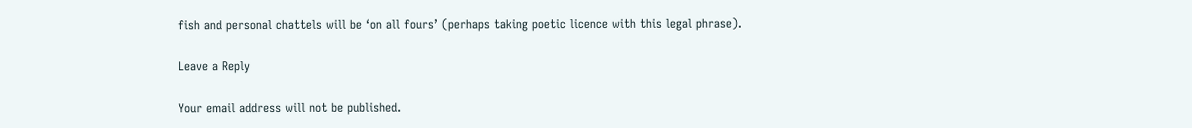fish and personal chattels will be ‘on all fours’ (perhaps taking poetic licence with this legal phrase).

Leave a Reply

Your email address will not be published.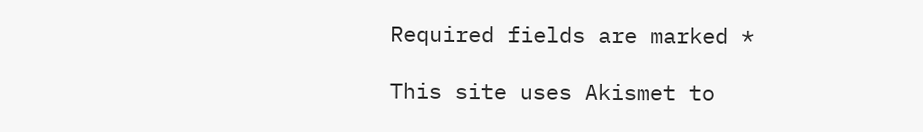Required fields are marked *

This site uses Akismet to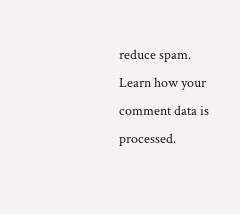reduce spam. Learn how your comment data is processed.